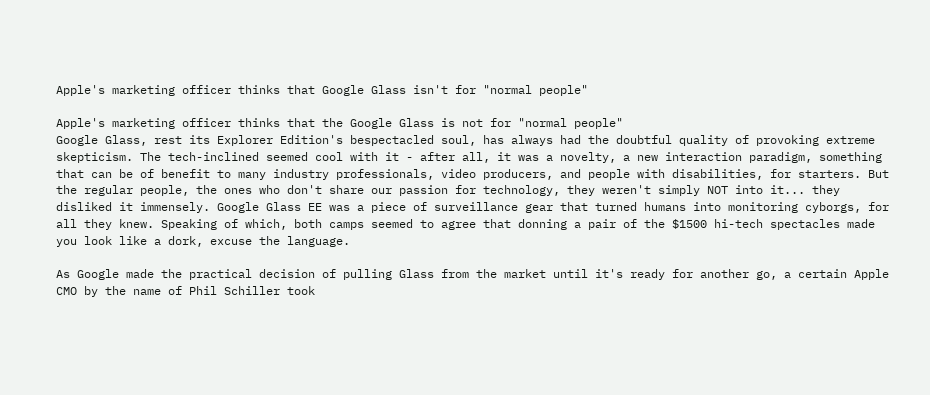Apple's marketing officer thinks that Google Glass isn't for "normal people"

Apple's marketing officer thinks that the Google Glass is not for "normal people"
Google Glass, rest its Explorer Edition's bespectacled soul, has always had the doubtful quality of provoking extreme skepticism. The tech-inclined seemed cool with it - after all, it was a novelty, a new interaction paradigm, something that can be of benefit to many industry professionals, video producers, and people with disabilities, for starters. But the regular people, the ones who don't share our passion for technology, they weren't simply NOT into it... they disliked it immensely. Google Glass EE was a piece of surveillance gear that turned humans into monitoring cyborgs, for all they knew. Speaking of which, both camps seemed to agree that donning a pair of the $1500 hi-tech spectacles made you look like a dork, excuse the language.

As Google made the practical decision of pulling Glass from the market until it's ready for another go, a certain Apple CMO by the name of Phil Schiller took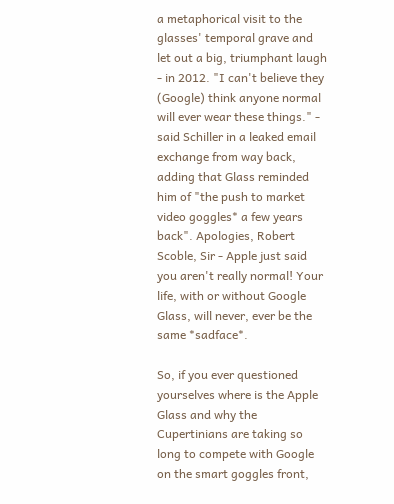a metaphorical visit to the glasses' temporal grave and let out a big, triumphant laugh - in 2012. "I can't believe they (Google) think anyone normal will ever wear these things." - said Schiller in a leaked email exchange from way back, adding that Glass reminded him of "the push to market video goggles* a few years back". Apologies, Robert Scoble, Sir - Apple just said you aren't really normal! Your life, with or without Google Glass, will never, ever be the same *sadface*.

So, if you ever questioned yourselves where is the Apple Glass and why the Cupertinians are taking so long to compete with Google on the smart goggles front,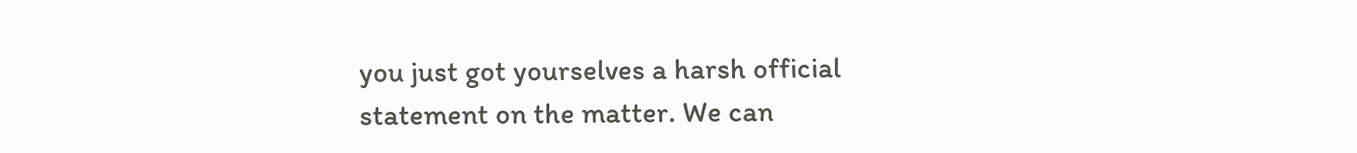you just got yourselves a harsh official statement on the matter. We can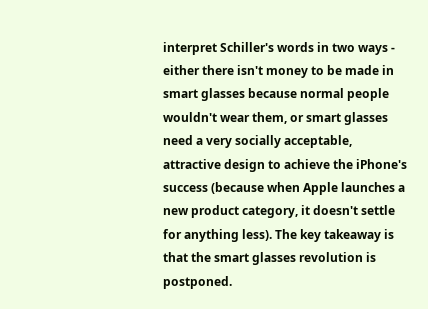interpret Schiller's words in two ways - either there isn't money to be made in smart glasses because normal people wouldn't wear them, or smart glasses need a very socially acceptable, attractive design to achieve the iPhone's success (because when Apple launches a new product category, it doesn't settle for anything less). The key takeaway is that the smart glasses revolution is postponed.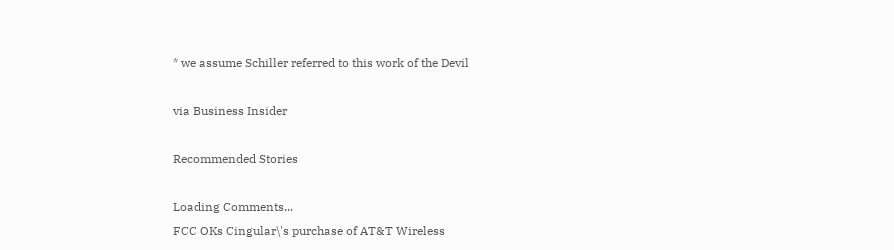* we assume Schiller referred to this work of the Devil

via Business Insider

Recommended Stories

Loading Comments...
FCC OKs Cingular\'s purchase of AT&T Wireless